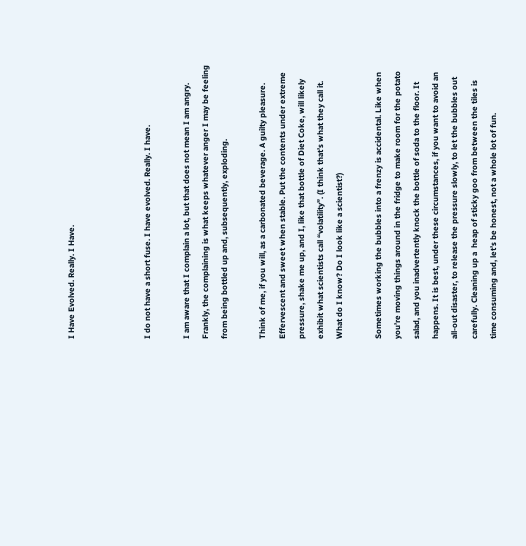I Have Evolved. Really. I Have.



I do not have a short fuse. I have evolved. Really. I have.

I am aware that I complain a lot, but that does not mean I am angry. Frankly, the complaining is what keeps whatever anger I may be feeling from being bottled up and, subsequently, exploding.

Think of me, if you will, as a carbonated beverage. A guilty pleasure. Effervescent and sweet when stable. Put the contents under extreme pressure, shake me up, and I, like that bottle of Diet Coke, will likely exhibit what scientists call “volatility”. (I think that’s what they call it. What do I know? Do I look like a scientist?)

Sometimes working the bubbles into a frenzy is accidental. Like when you’re moving things around in the fridge to make room for the potato salad, and you inadvertently knock the bottle of soda to the floor. It happens. It is best, under these circumstances, if you want to avoid an all-out disaster, to release the pressure slowly, to let the bubbles out carefully. Cleaning up a  heap of sticky goo from between the tiles is time consuming and, let’s be honest, not a whole lot of fun.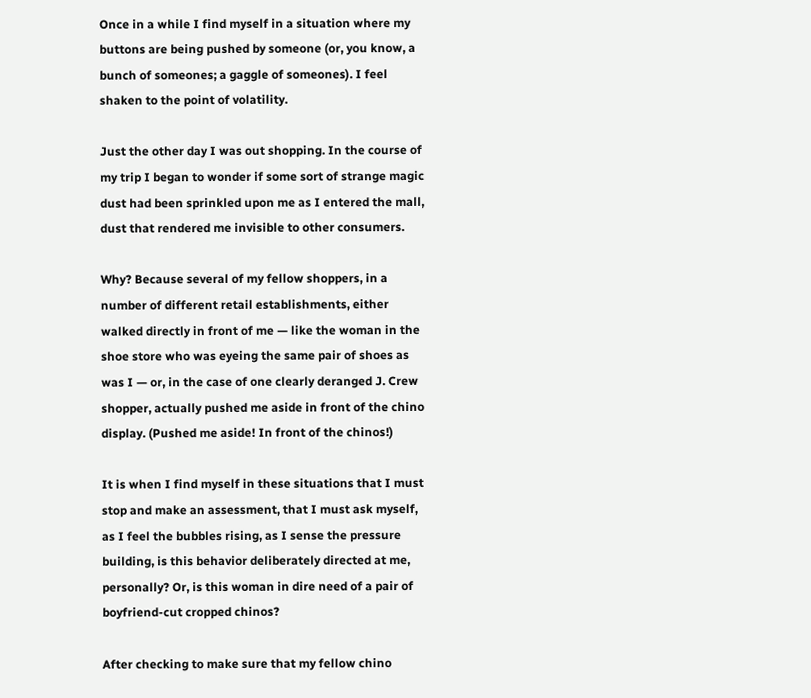Once in a while I find myself in a situation where my buttons are being pushed by someone (or, you know, a bunch of someones; a gaggle of someones). I feel shaken to the point of volatility.

Just the other day I was out shopping. In the course of my trip I began to wonder if some sort of strange magic dust had been sprinkled upon me as I entered the mall, dust that rendered me invisible to other consumers.

Why? Because several of my fellow shoppers, in a number of different retail establishments, either walked directly in front of me — like the woman in the shoe store who was eyeing the same pair of shoes as was I — or, in the case of one clearly deranged J. Crew shopper, actually pushed me aside in front of the chino display. (Pushed me aside! In front of the chinos!)

It is when I find myself in these situations that I must stop and make an assessment, that I must ask myself, as I feel the bubbles rising, as I sense the pressure building, is this behavior deliberately directed at me, personally? Or, is this woman in dire need of a pair of boyfriend-cut cropped chinos?

After checking to make sure that my fellow chino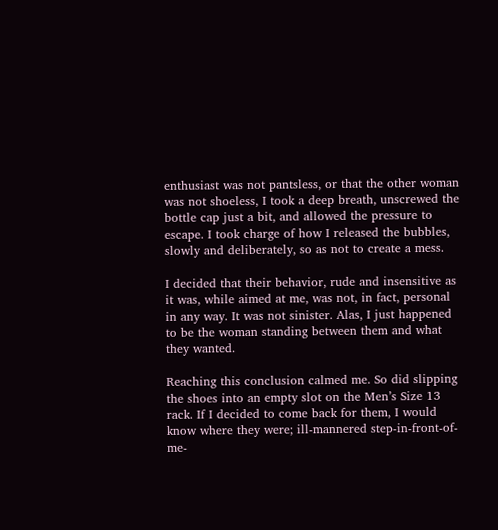enthusiast was not pantsless, or that the other woman was not shoeless, I took a deep breath, unscrewed the bottle cap just a bit, and allowed the pressure to escape. I took charge of how I released the bubbles, slowly and deliberately, so as not to create a mess.

I decided that their behavior, rude and insensitive as it was, while aimed at me, was not, in fact, personal in any way. It was not sinister. Alas, I just happened to be the woman standing between them and what they wanted.

Reaching this conclusion calmed me. So did slipping the shoes into an empty slot on the Men’s Size 13 rack. If I decided to come back for them, I would know where they were; ill-mannered step-in-front-of-me-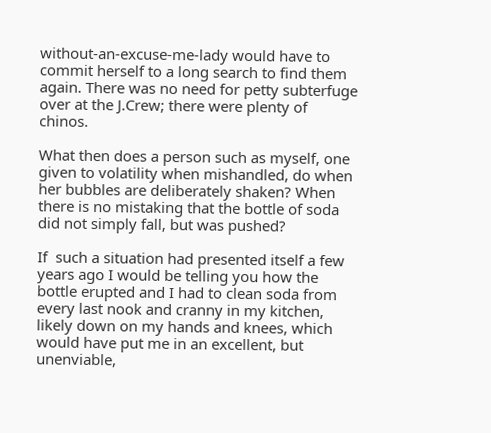without-an-excuse-me-lady would have to commit herself to a long search to find them again. There was no need for petty subterfuge over at the J.Crew; there were plenty of chinos.

What then does a person such as myself, one given to volatility when mishandled, do when her bubbles are deliberately shaken? When there is no mistaking that the bottle of soda did not simply fall, but was pushed?

If  such a situation had presented itself a few years ago I would be telling you how the bottle erupted and I had to clean soda from every last nook and cranny in my kitchen, likely down on my hands and knees, which would have put me in an excellent, but unenviable,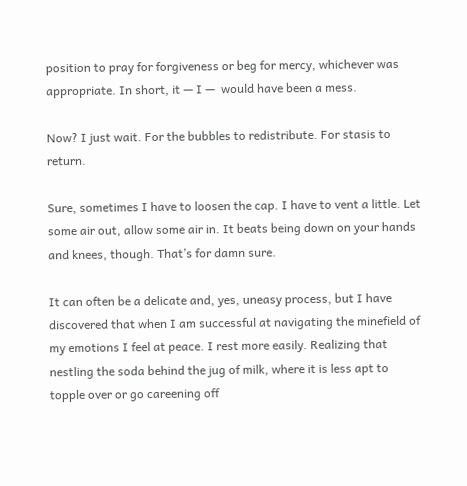position to pray for forgiveness or beg for mercy, whichever was appropriate. In short, it — I —  would have been a mess.

Now? I just wait. For the bubbles to redistribute. For stasis to return.

Sure, sometimes I have to loosen the cap. I have to vent a little. Let some air out, allow some air in. It beats being down on your hands and knees, though. That’s for damn sure.

It can often be a delicate and, yes, uneasy process, but I have discovered that when I am successful at navigating the minefield of my emotions I feel at peace. I rest more easily. Realizing that nestling the soda behind the jug of milk, where it is less apt to topple over or go careening off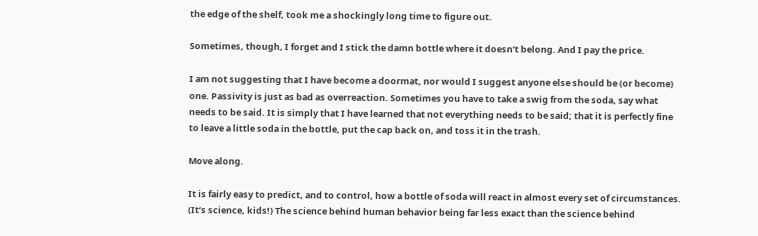the edge of the shelf, took me a shockingly long time to figure out.

Sometimes, though, I forget and I stick the damn bottle where it doesn’t belong. And I pay the price.

I am not suggesting that I have become a doormat, nor would I suggest anyone else should be (or become) one. Passivity is just as bad as overreaction. Sometimes you have to take a swig from the soda, say what needs to be said. It is simply that I have learned that not everything needs to be said; that it is perfectly fine to leave a little soda in the bottle, put the cap back on, and toss it in the trash.

Move along.

It is fairly easy to predict, and to control, how a bottle of soda will react in almost every set of circumstances. (It’s science, kids!) The science behind human behavior being far less exact than the science behind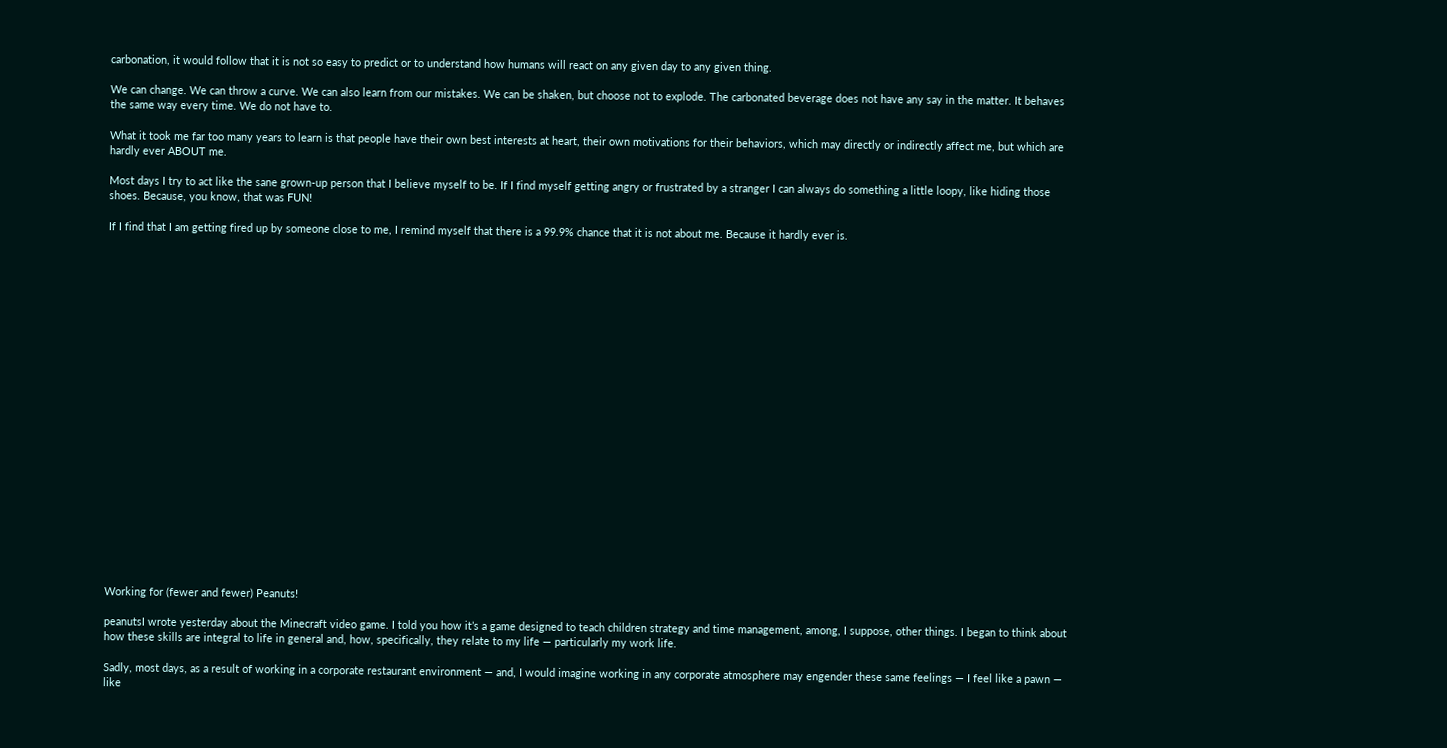carbonation, it would follow that it is not so easy to predict or to understand how humans will react on any given day to any given thing.

We can change. We can throw a curve. We can also learn from our mistakes. We can be shaken, but choose not to explode. The carbonated beverage does not have any say in the matter. It behaves the same way every time. We do not have to.

What it took me far too many years to learn is that people have their own best interests at heart, their own motivations for their behaviors, which may directly or indirectly affect me, but which are hardly ever ABOUT me.

Most days I try to act like the sane grown-up person that I believe myself to be. If I find myself getting angry or frustrated by a stranger I can always do something a little loopy, like hiding those shoes. Because, you know, that was FUN!

If I find that I am getting fired up by someone close to me, I remind myself that there is a 99.9% chance that it is not about me. Because it hardly ever is.























Working for (fewer and fewer) Peanuts!

peanutsI wrote yesterday about the Minecraft video game. I told you how it’s a game designed to teach children strategy and time management, among, I suppose, other things. I began to think about how these skills are integral to life in general and, how, specifically, they relate to my life — particularly my work life.

Sadly, most days, as a result of working in a corporate restaurant environment — and, I would imagine working in any corporate atmosphere may engender these same feelings — I feel like a pawn — like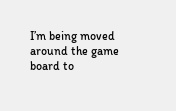I’m being moved around the game board to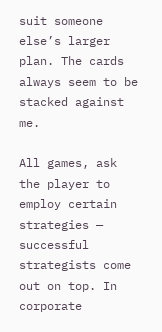suit someone else’s larger plan. The cards always seem to be stacked against me.

All games, ask the player to employ certain strategies — successful strategists come out on top. In corporate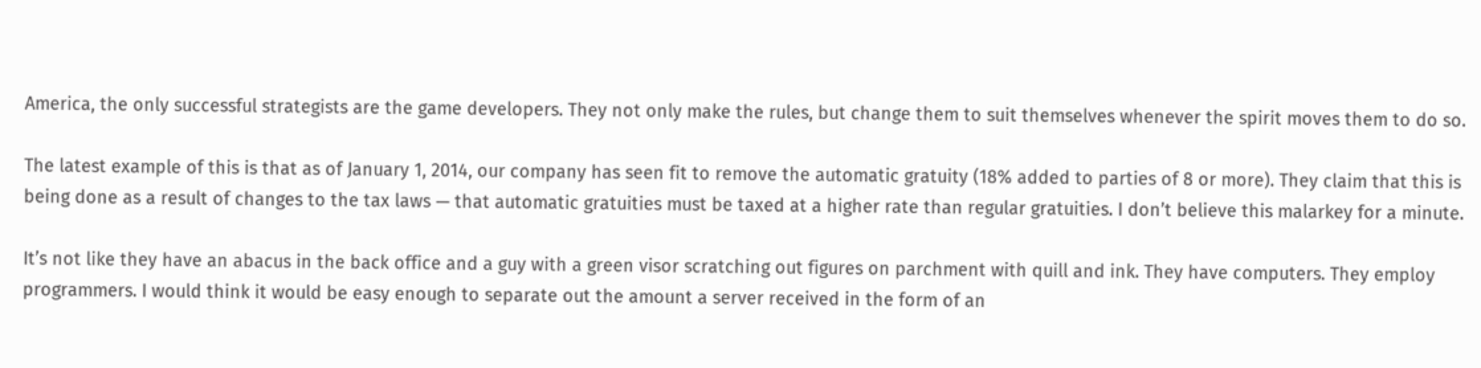America, the only successful strategists are the game developers. They not only make the rules, but change them to suit themselves whenever the spirit moves them to do so.

The latest example of this is that as of January 1, 2014, our company has seen fit to remove the automatic gratuity (18% added to parties of 8 or more). They claim that this is being done as a result of changes to the tax laws — that automatic gratuities must be taxed at a higher rate than regular gratuities. I don’t believe this malarkey for a minute.

It’s not like they have an abacus in the back office and a guy with a green visor scratching out figures on parchment with quill and ink. They have computers. They employ programmers. I would think it would be easy enough to separate out the amount a server received in the form of an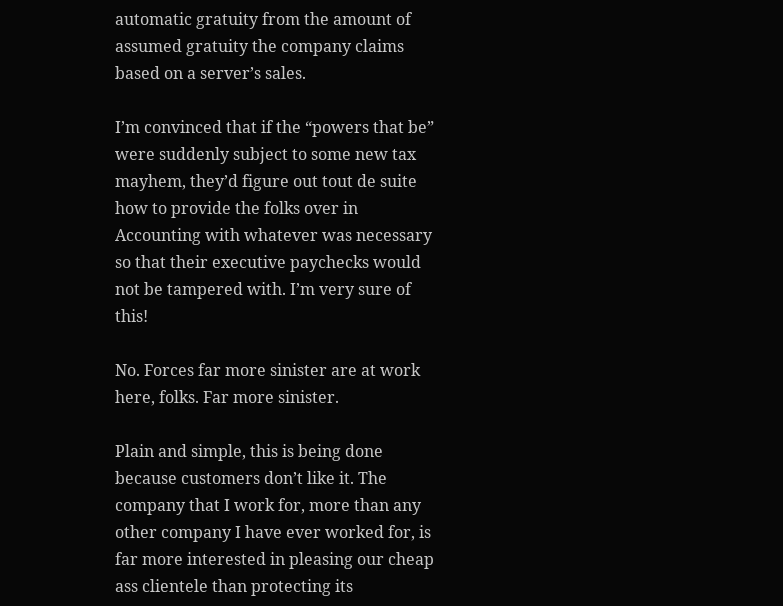automatic gratuity from the amount of assumed gratuity the company claims based on a server’s sales.

I’m convinced that if the “powers that be” were suddenly subject to some new tax mayhem, they’d figure out tout de suite how to provide the folks over in Accounting with whatever was necessary so that their executive paychecks would not be tampered with. I’m very sure of this!

No. Forces far more sinister are at work here, folks. Far more sinister.

Plain and simple, this is being done because customers don’t like it. The company that I work for, more than any other company I have ever worked for, is far more interested in pleasing our cheap ass clientele than protecting its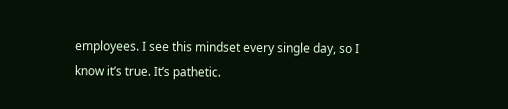employees. I see this mindset every single day, so I know it’s true. It’s pathetic.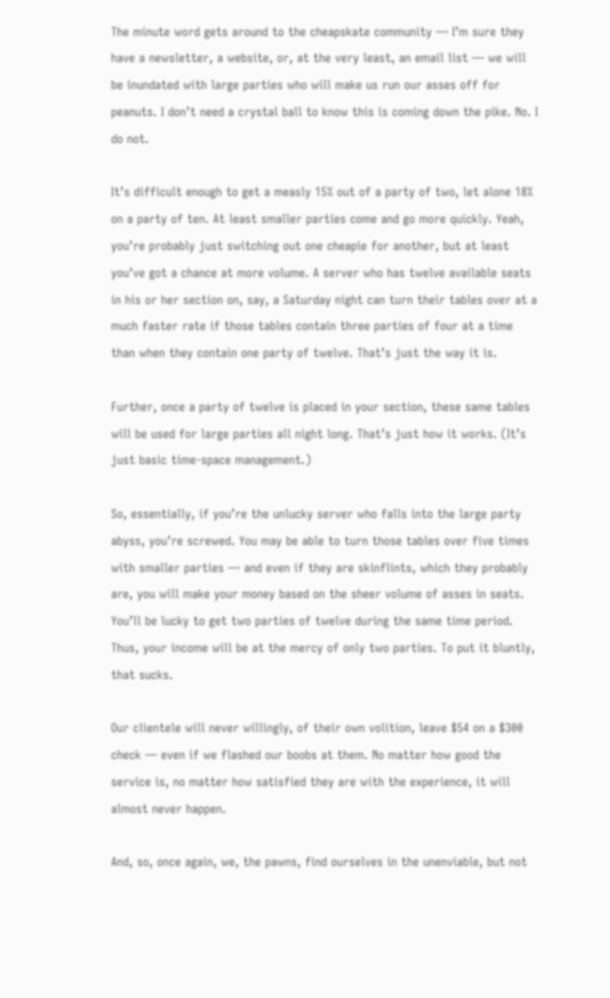The minute word gets around to the cheapskate community — I’m sure they have a newsletter, a website, or, at the very least, an email list — we will be inundated with large parties who will make us run our asses off for peanuts. I don’t need a crystal ball to know this is coming down the pike. No. I do not.

It’s difficult enough to get a measly 15% out of a party of two, let alone 18% on a party of ten. At least smaller parties come and go more quickly. Yeah, you’re probably just switching out one cheapie for another, but at least you’ve got a chance at more volume. A server who has twelve available seats in his or her section on, say, a Saturday night can turn their tables over at a much faster rate if those tables contain three parties of four at a time than when they contain one party of twelve. That’s just the way it is.

Further, once a party of twelve is placed in your section, these same tables will be used for large parties all night long. That’s just how it works. (It’s just basic time-space management.)

So, essentially, if you’re the unlucky server who falls into the large party abyss, you’re screwed. You may be able to turn those tables over five times with smaller parties — and even if they are skinflints, which they probably are, you will make your money based on the sheer volume of asses in seats. You’ll be lucky to get two parties of twelve during the same time period. Thus, your income will be at the mercy of only two parties. To put it bluntly, that sucks.

Our clientele will never willingly, of their own volition, leave $54 on a $300 check — even if we flashed our boobs at them. No matter how good the service is, no matter how satisfied they are with the experience, it will almost never happen.

And, so, once again, we, the pawns, find ourselves in the unenviable, but not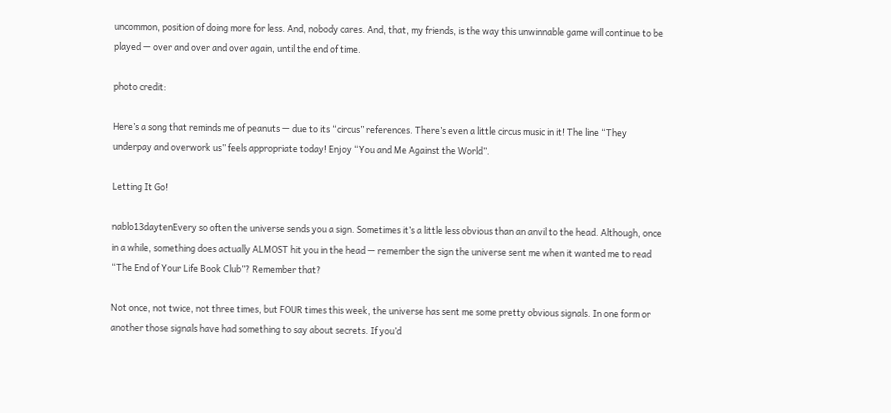uncommon, position of doing more for less. And, nobody cares. And, that, my friends, is the way this unwinnable game will continue to be played — over and over and over again, until the end of time.

photo credit:

Here’s a song that reminds me of peanuts — due to its “circus” references. There’s even a little circus music in it! The line “They underpay and overwork us” feels appropriate today! Enjoy “You and Me Against the World”.

Letting It Go!

nablo13daytenEvery so often the universe sends you a sign. Sometimes it’s a little less obvious than an anvil to the head. Although, once in a while, something does actually ALMOST hit you in the head — remember the sign the universe sent me when it wanted me to read “The End of Your Life Book Club”? Remember that?

Not once, not twice, not three times, but FOUR times this week, the universe has sent me some pretty obvious signals. In one form or another those signals have had something to say about secrets. If you’d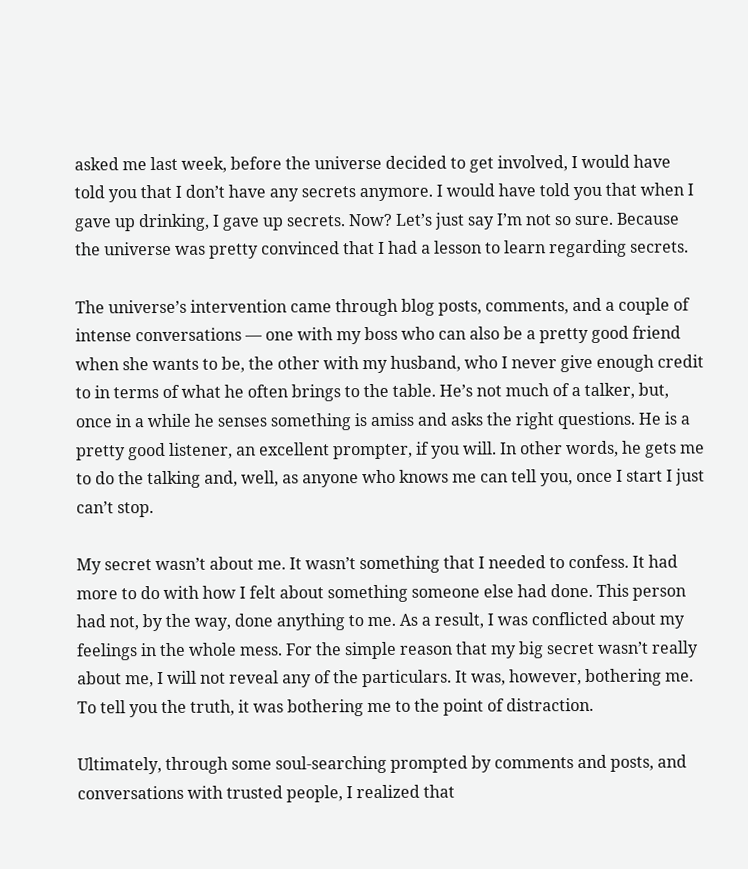asked me last week, before the universe decided to get involved, I would have told you that I don’t have any secrets anymore. I would have told you that when I gave up drinking, I gave up secrets. Now? Let’s just say I’m not so sure. Because the universe was pretty convinced that I had a lesson to learn regarding secrets.

The universe’s intervention came through blog posts, comments, and a couple of intense conversations — one with my boss who can also be a pretty good friend when she wants to be, the other with my husband, who I never give enough credit to in terms of what he often brings to the table. He’s not much of a talker, but, once in a while he senses something is amiss and asks the right questions. He is a pretty good listener, an excellent prompter, if you will. In other words, he gets me to do the talking and, well, as anyone who knows me can tell you, once I start I just can’t stop.

My secret wasn’t about me. It wasn’t something that I needed to confess. It had more to do with how I felt about something someone else had done. This person had not, by the way, done anything to me. As a result, I was conflicted about my feelings in the whole mess. For the simple reason that my big secret wasn’t really about me, I will not reveal any of the particulars. It was, however, bothering me. To tell you the truth, it was bothering me to the point of distraction.

Ultimately, through some soul-searching prompted by comments and posts, and conversations with trusted people, I realized that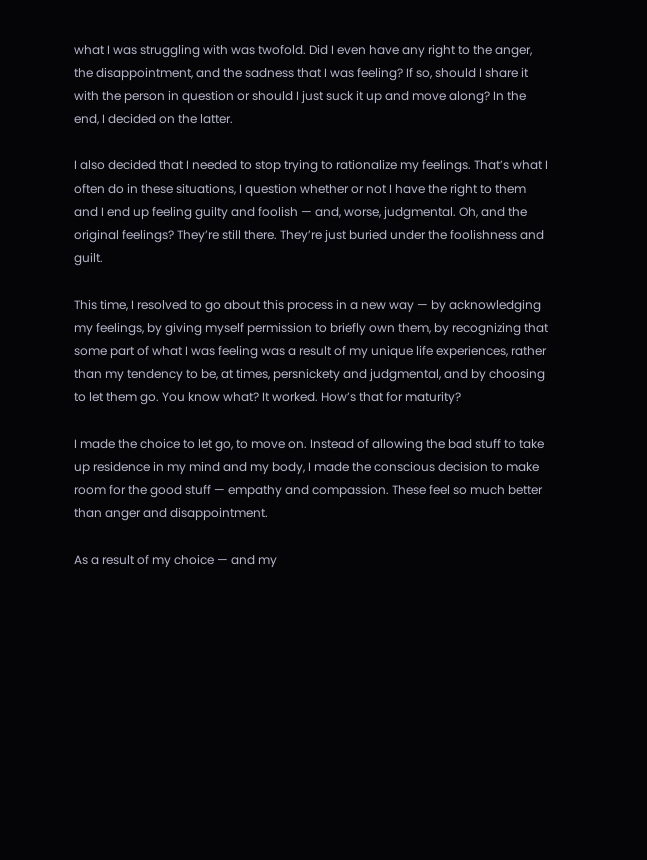what I was struggling with was twofold. Did I even have any right to the anger, the disappointment, and the sadness that I was feeling? If so, should I share it with the person in question or should I just suck it up and move along? In the end, I decided on the latter.

I also decided that I needed to stop trying to rationalize my feelings. That’s what I often do in these situations, I question whether or not I have the right to them and I end up feeling guilty and foolish — and, worse, judgmental. Oh, and the original feelings? They’re still there. They’re just buried under the foolishness and guilt.

This time, I resolved to go about this process in a new way — by acknowledging my feelings, by giving myself permission to briefly own them, by recognizing that some part of what I was feeling was a result of my unique life experiences, rather than my tendency to be, at times, persnickety and judgmental, and by choosing to let them go. You know what? It worked. How’s that for maturity?

I made the choice to let go, to move on. Instead of allowing the bad stuff to take up residence in my mind and my body, I made the conscious decision to make room for the good stuff — empathy and compassion. These feel so much better than anger and disappointment.

As a result of my choice — and my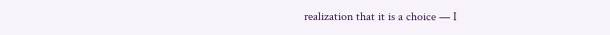realization that it is a choice — I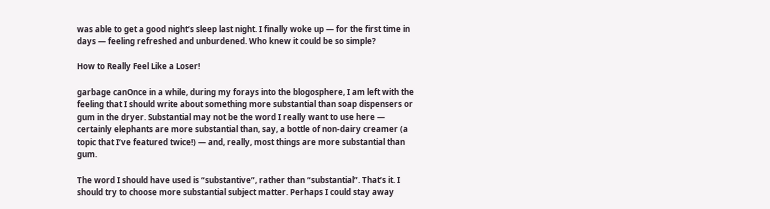was able to get a good night’s sleep last night. I finally woke up — for the first time in days — feeling refreshed and unburdened. Who knew it could be so simple?

How to Really Feel Like a Loser!

garbage canOnce in a while, during my forays into the blogosphere, I am left with the feeling that I should write about something more substantial than soap dispensers or gum in the dryer. Substantial may not be the word I really want to use here — certainly elephants are more substantial than, say, a bottle of non-dairy creamer (a topic that I’ve featured twice!) — and, really, most things are more substantial than gum.

The word I should have used is “substantive”, rather than “substantial”. That’s it. I should try to choose more substantial subject matter. Perhaps I could stay away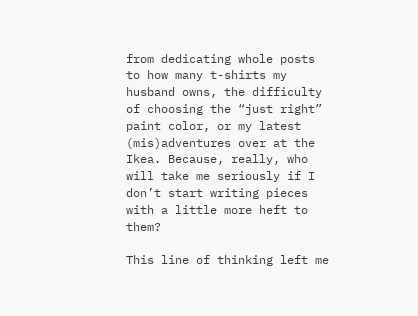from dedicating whole posts to how many t-shirts my husband owns, the difficulty of choosing the “just right” paint color, or my latest (mis)adventures over at the Ikea. Because, really, who will take me seriously if I don’t start writing pieces with a little more heft to them?

This line of thinking left me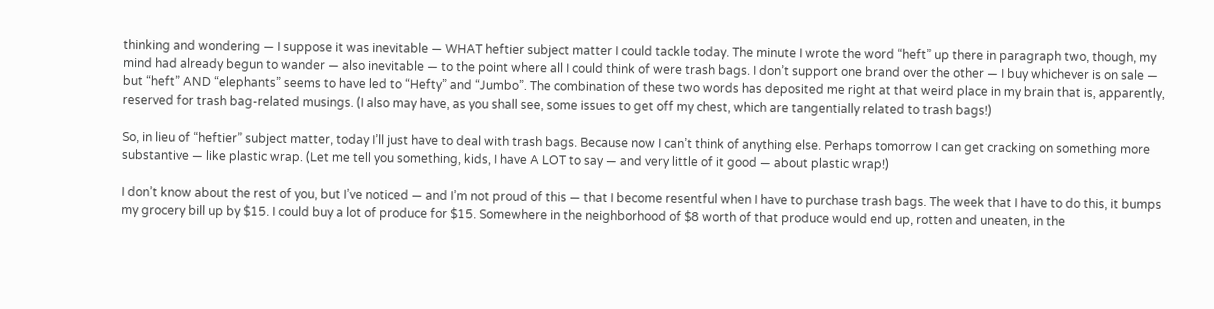thinking and wondering — I suppose it was inevitable — WHAT heftier subject matter I could tackle today. The minute I wrote the word “heft” up there in paragraph two, though, my mind had already begun to wander — also inevitable — to the point where all I could think of were trash bags. I don’t support one brand over the other — I buy whichever is on sale — but “heft” AND “elephants” seems to have led to “Hefty” and “Jumbo”. The combination of these two words has deposited me right at that weird place in my brain that is, apparently, reserved for trash bag-related musings. (I also may have, as you shall see, some issues to get off my chest, which are tangentially related to trash bags!)

So, in lieu of “heftier” subject matter, today I’ll just have to deal with trash bags. Because now I can’t think of anything else. Perhaps tomorrow I can get cracking on something more substantive — like plastic wrap. (Let me tell you something, kids, I have A LOT to say — and very little of it good — about plastic wrap!)

I don’t know about the rest of you, but I’ve noticed — and I’m not proud of this — that I become resentful when I have to purchase trash bags. The week that I have to do this, it bumps my grocery bill up by $15. I could buy a lot of produce for $15. Somewhere in the neighborhood of $8 worth of that produce would end up, rotten and uneaten, in the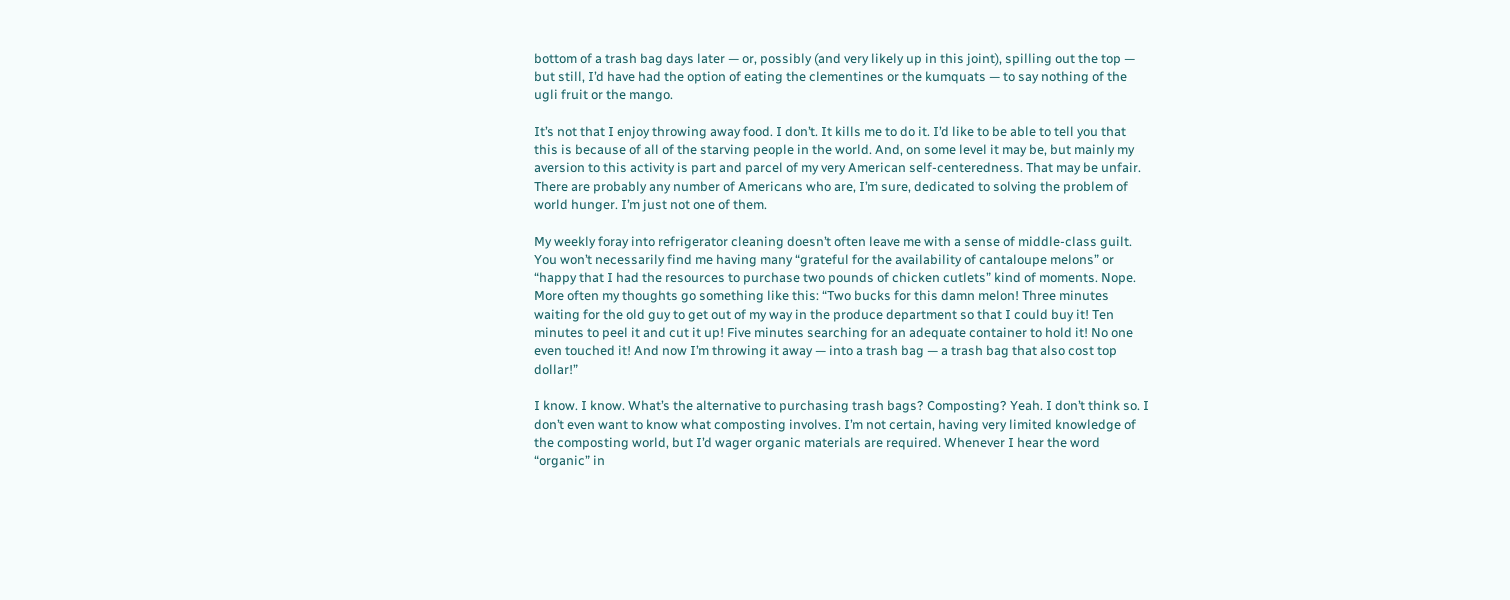bottom of a trash bag days later — or, possibly (and very likely up in this joint), spilling out the top — but still, I’d have had the option of eating the clementines or the kumquats — to say nothing of the ugli fruit or the mango.

It’s not that I enjoy throwing away food. I don’t. It kills me to do it. I’d like to be able to tell you that this is because of all of the starving people in the world. And, on some level it may be, but mainly my aversion to this activity is part and parcel of my very American self-centeredness. That may be unfair. There are probably any number of Americans who are, I’m sure, dedicated to solving the problem of world hunger. I’m just not one of them.

My weekly foray into refrigerator cleaning doesn’t often leave me with a sense of middle-class guilt. You won’t necessarily find me having many “grateful for the availability of cantaloupe melons” or “happy that I had the resources to purchase two pounds of chicken cutlets” kind of moments. Nope. More often my thoughts go something like this: “Two bucks for this damn melon! Three minutes waiting for the old guy to get out of my way in the produce department so that I could buy it! Ten minutes to peel it and cut it up! Five minutes searching for an adequate container to hold it! No one even touched it! And now I’m throwing it away — into a trash bag — a trash bag that also cost top dollar!”

I know. I know. What’s the alternative to purchasing trash bags? Composting? Yeah. I don’t think so. I don’t even want to know what composting involves. I’m not certain, having very limited knowledge of the composting world, but I’d wager organic materials are required. Whenever I hear the word “organic” in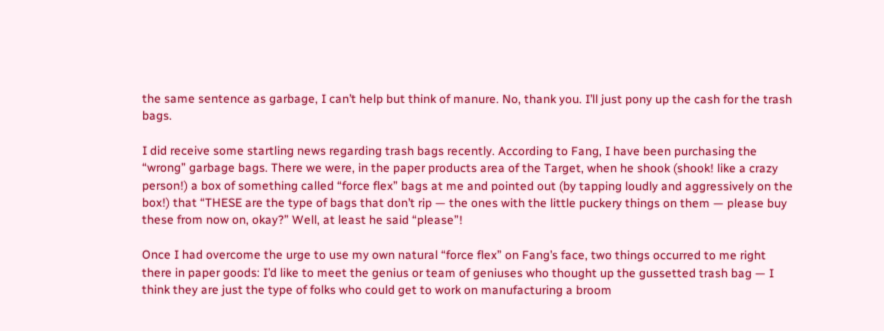the same sentence as garbage, I can’t help but think of manure. No, thank you. I’ll just pony up the cash for the trash bags.

I did receive some startling news regarding trash bags recently. According to Fang, I have been purchasing the “wrong” garbage bags. There we were, in the paper products area of the Target, when he shook (shook! like a crazy person!) a box of something called “force flex” bags at me and pointed out (by tapping loudly and aggressively on the box!) that “THESE are the type of bags that don’t rip — the ones with the little puckery things on them — please buy these from now on, okay?” Well, at least he said “please”!

Once I had overcome the urge to use my own natural “force flex” on Fang’s face, two things occurred to me right there in paper goods: I’d like to meet the genius or team of geniuses who thought up the gussetted trash bag — I think they are just the type of folks who could get to work on manufacturing a broom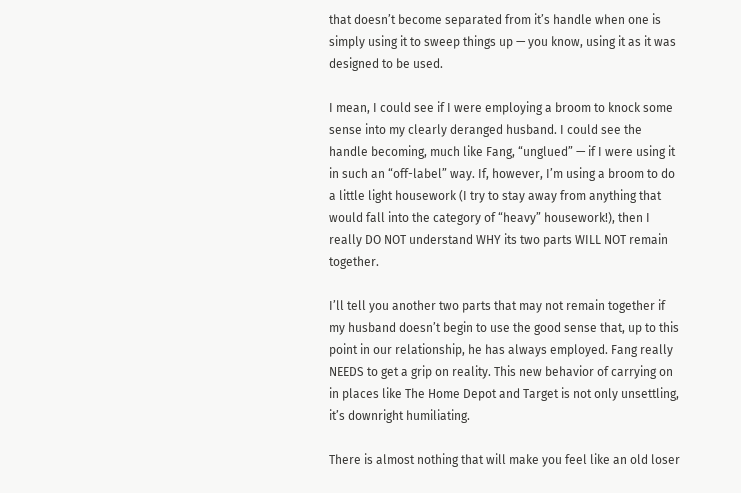that doesn’t become separated from it’s handle when one is simply using it to sweep things up — you know, using it as it was designed to be used.

I mean, I could see if I were employing a broom to knock some sense into my clearly deranged husband. I could see the handle becoming, much like Fang, “unglued” — if I were using it in such an “off-label” way. If, however, I’m using a broom to do a little light housework (I try to stay away from anything that would fall into the category of “heavy” housework!), then I really DO NOT understand WHY its two parts WILL NOT remain together.

I’ll tell you another two parts that may not remain together if my husband doesn’t begin to use the good sense that, up to this point in our relationship, he has always employed. Fang really NEEDS to get a grip on reality. This new behavior of carrying on in places like The Home Depot and Target is not only unsettling, it’s downright humiliating.

There is almost nothing that will make you feel like an old loser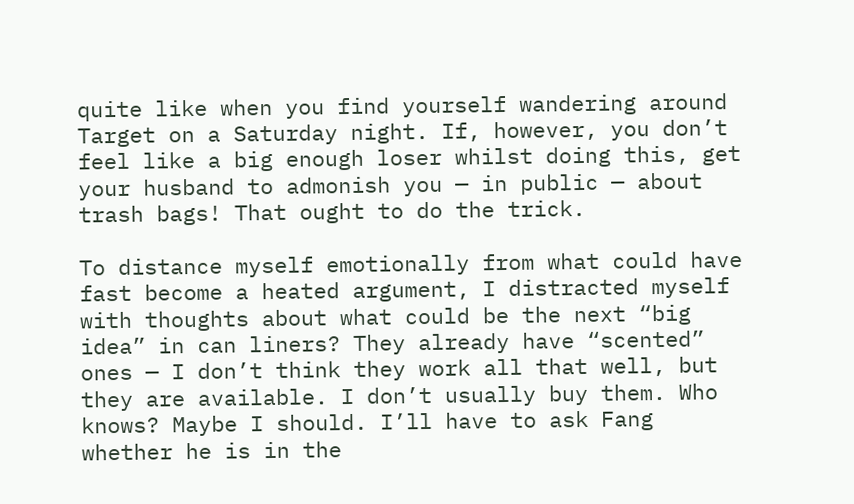quite like when you find yourself wandering around Target on a Saturday night. If, however, you don’t feel like a big enough loser whilst doing this, get your husband to admonish you — in public — about trash bags! That ought to do the trick.

To distance myself emotionally from what could have fast become a heated argument, I distracted myself with thoughts about what could be the next “big idea” in can liners? They already have “scented” ones — I don’t think they work all that well, but they are available. I don’t usually buy them. Who knows? Maybe I should. I’ll have to ask Fang whether he is in the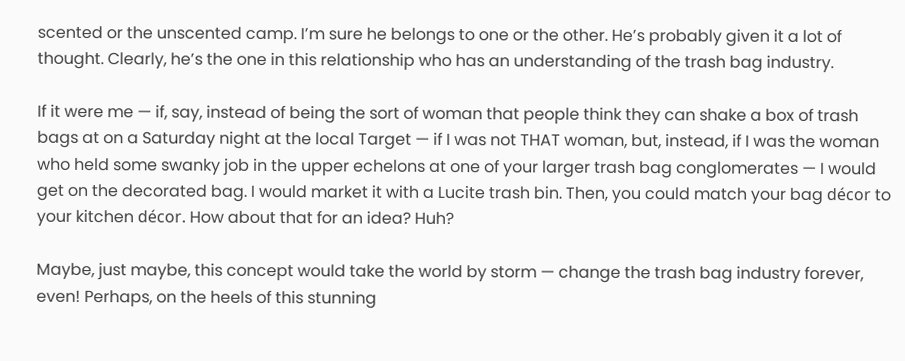scented or the unscented camp. I’m sure he belongs to one or the other. He’s probably given it a lot of thought. Clearly, he’s the one in this relationship who has an understanding of the trash bag industry.

If it were me — if, say, instead of being the sort of woman that people think they can shake a box of trash bags at on a Saturday night at the local Target — if I was not THAT woman, but, instead, if I was the woman who held some swanky job in the upper echelons at one of your larger trash bag conglomerates — I would get on the decorated bag. I would market it with a Lucite trash bin. Then, you could match your bag décor to your kitchen décor. How about that for an idea? Huh?

Maybe, just maybe, this concept would take the world by storm — change the trash bag industry forever, even! Perhaps, on the heels of this stunning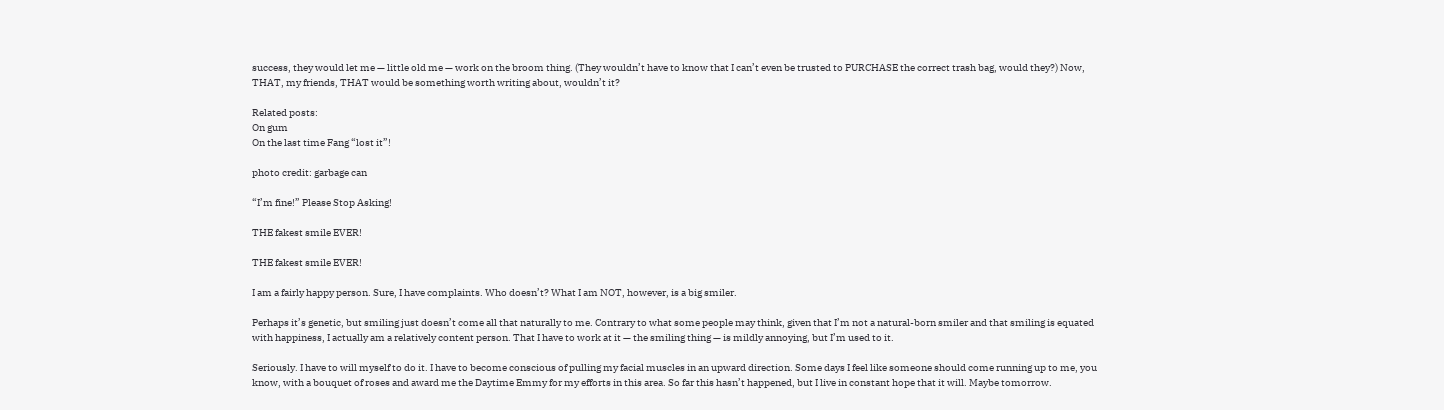success, they would let me — little old me — work on the broom thing. (They wouldn’t have to know that I can’t even be trusted to PURCHASE the correct trash bag, would they?) Now, THAT, my friends, THAT would be something worth writing about, wouldn’t it?

Related posts:
On gum
On the last time Fang “lost it”!

photo credit: garbage can

“I’m fine!” Please Stop Asking!

THE fakest smile EVER!

THE fakest smile EVER!

I am a fairly happy person. Sure, I have complaints. Who doesn’t? What I am NOT, however, is a big smiler.

Perhaps it’s genetic, but smiling just doesn’t come all that naturally to me. Contrary to what some people may think, given that I’m not a natural-born smiler and that smiling is equated with happiness, I actually am a relatively content person. That I have to work at it — the smiling thing — is mildly annoying, but I’m used to it.

Seriously. I have to will myself to do it. I have to become conscious of pulling my facial muscles in an upward direction. Some days I feel like someone should come running up to me, you know, with a bouquet of roses and award me the Daytime Emmy for my efforts in this area. So far this hasn’t happened, but I live in constant hope that it will. Maybe tomorrow.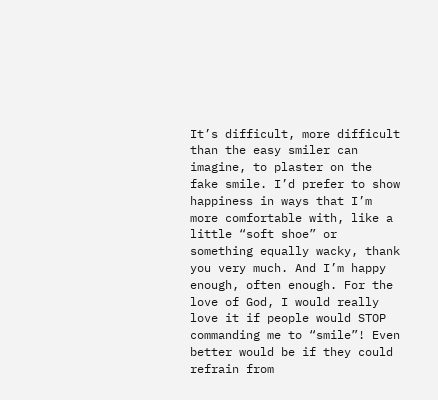It’s difficult, more difficult than the easy smiler can imagine, to plaster on the fake smile. I’d prefer to show happiness in ways that I’m more comfortable with, like a little “soft shoe” or something equally wacky, thank you very much. And I’m happy enough, often enough. For the love of God, I would really love it if people would STOP commanding me to “smile”! Even better would be if they could refrain from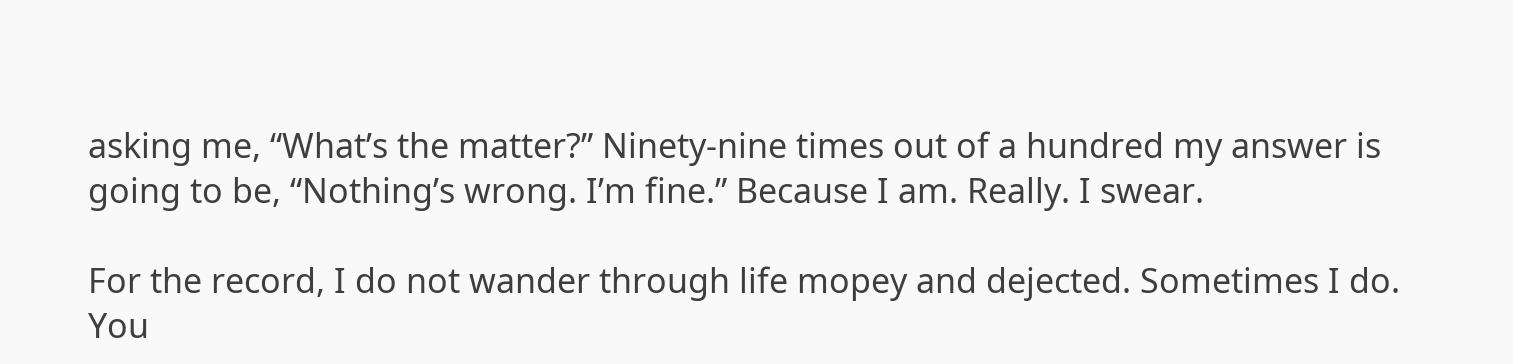asking me, “What’s the matter?” Ninety-nine times out of a hundred my answer is going to be, “Nothing’s wrong. I’m fine.” Because I am. Really. I swear.

For the record, I do not wander through life mopey and dejected. Sometimes I do. You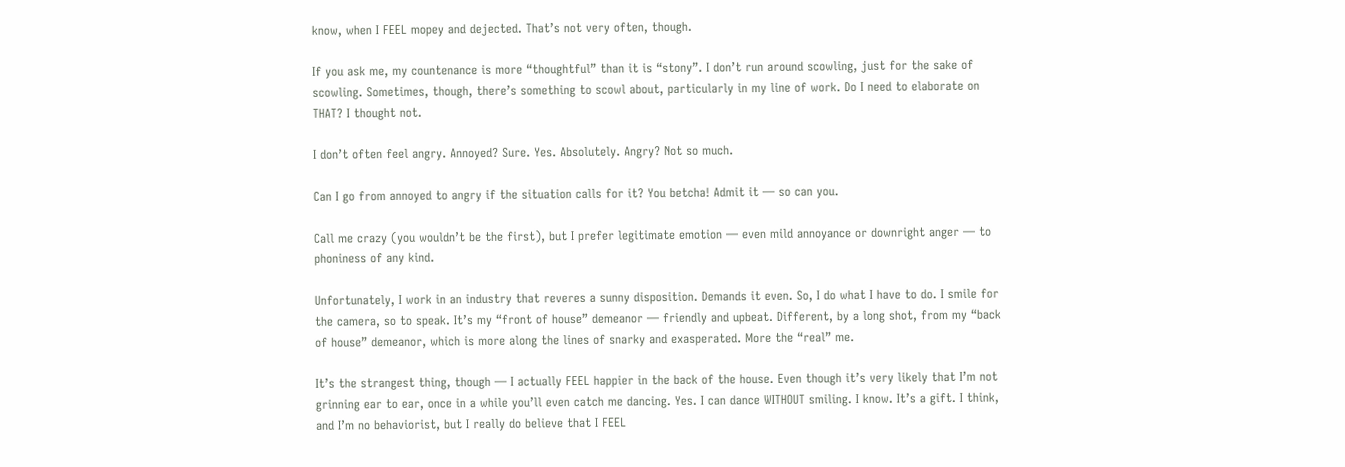know, when I FEEL mopey and dejected. That’s not very often, though.

If you ask me, my countenance is more “thoughtful” than it is “stony”. I don’t run around scowling, just for the sake of scowling. Sometimes, though, there’s something to scowl about, particularly in my line of work. Do I need to elaborate on THAT? I thought not.

I don’t often feel angry. Annoyed? Sure. Yes. Absolutely. Angry? Not so much.

Can I go from annoyed to angry if the situation calls for it? You betcha! Admit it — so can you.

Call me crazy (you wouldn’t be the first), but I prefer legitimate emotion — even mild annoyance or downright anger — to phoniness of any kind.

Unfortunately, I work in an industry that reveres a sunny disposition. Demands it even. So, I do what I have to do. I smile for the camera, so to speak. It’s my “front of house” demeanor — friendly and upbeat. Different, by a long shot, from my “back of house” demeanor, which is more along the lines of snarky and exasperated. More the “real” me.

It’s the strangest thing, though — I actually FEEL happier in the back of the house. Even though it’s very likely that I’m not grinning ear to ear, once in a while you’ll even catch me dancing. Yes. I can dance WITHOUT smiling. I know. It’s a gift. I think, and I’m no behaviorist, but I really do believe that I FEEL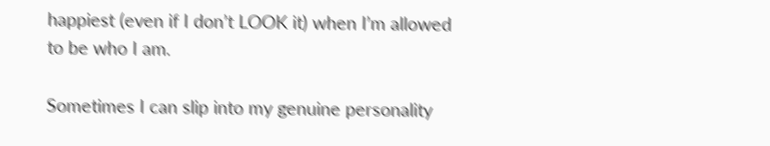happiest (even if I don’t LOOK it) when I’m allowed to be who I am.

Sometimes I can slip into my genuine personality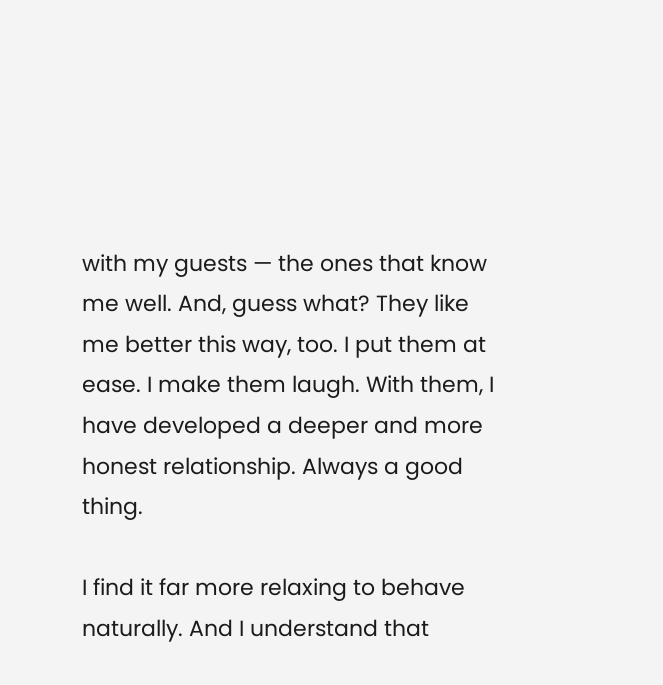with my guests — the ones that know me well. And, guess what? They like me better this way, too. I put them at ease. I make them laugh. With them, I have developed a deeper and more honest relationship. Always a good thing.

I find it far more relaxing to behave naturally. And I understand that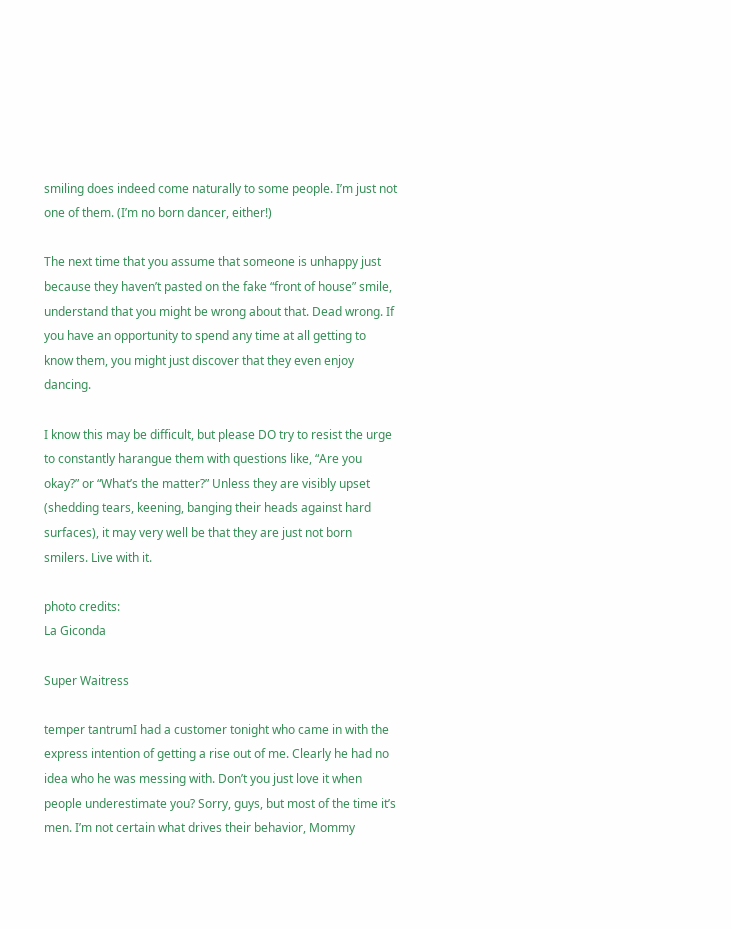smiling does indeed come naturally to some people. I’m just not one of them. (I’m no born dancer, either!)

The next time that you assume that someone is unhappy just because they haven’t pasted on the fake “front of house” smile, understand that you might be wrong about that. Dead wrong. If you have an opportunity to spend any time at all getting to know them, you might just discover that they even enjoy dancing.

I know this may be difficult, but please DO try to resist the urge to constantly harangue them with questions like, “Are you okay?” or “What’s the matter?” Unless they are visibly upset (shedding tears, keening, banging their heads against hard surfaces), it may very well be that they are just not born smilers. Live with it.

photo credits:
La Giconda

Super Waitress

temper tantrumI had a customer tonight who came in with the express intention of getting a rise out of me. Clearly he had no idea who he was messing with. Don’t you just love it when people underestimate you? Sorry, guys, but most of the time it’s men. I’m not certain what drives their behavior, Mommy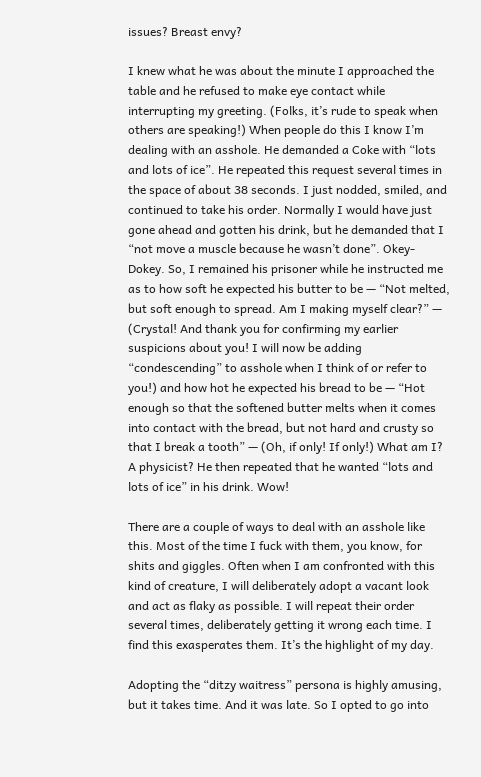issues? Breast envy?

I knew what he was about the minute I approached the table and he refused to make eye contact while interrupting my greeting. (Folks, it’s rude to speak when others are speaking!) When people do this I know I’m dealing with an asshole. He demanded a Coke with “lots and lots of ice”. He repeated this request several times in the space of about 38 seconds. I just nodded, smiled, and continued to take his order. Normally I would have just gone ahead and gotten his drink, but he demanded that I “not move a muscle because he wasn’t done”. Okey-Dokey. So, I remained his prisoner while he instructed me as to how soft he expected his butter to be — “Not melted, but soft enough to spread. Am I making myself clear?” — (Crystal! And thank you for confirming my earlier suspicions about you! I will now be adding “condescending” to asshole when I think of or refer to you!) and how hot he expected his bread to be — “Hot enough so that the softened butter melts when it comes into contact with the bread, but not hard and crusty so that I break a tooth” — (Oh, if only! If only!) What am I? A physicist? He then repeated that he wanted “lots and lots of ice” in his drink. Wow!

There are a couple of ways to deal with an asshole like this. Most of the time I fuck with them, you know, for shits and giggles. Often when I am confronted with this kind of creature, I will deliberately adopt a vacant look and act as flaky as possible. I will repeat their order several times, deliberately getting it wrong each time. I find this exasperates them. It’s the highlight of my day.

Adopting the “ditzy waitress” persona is highly amusing, but it takes time. And it was late. So I opted to go into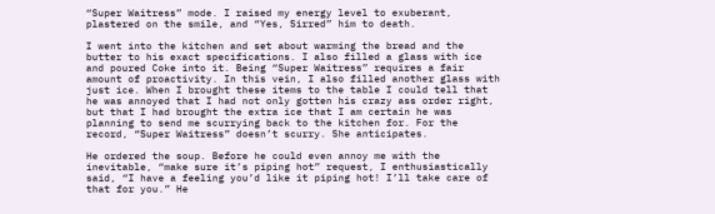“Super Waitress” mode. I raised my energy level to exuberant, plastered on the smile, and “Yes, Sirred” him to death.

I went into the kitchen and set about warming the bread and the butter to his exact specifications. I also filled a glass with ice and poured Coke into it. Being “Super Waitress” requires a fair amount of proactivity. In this vein, I also filled another glass with just ice. When I brought these items to the table I could tell that he was annoyed that I had not only gotten his crazy ass order right, but that I had brought the extra ice that I am certain he was planning to send me scurrying back to the kitchen for. For the record, “Super Waitress” doesn’t scurry. She anticipates.

He ordered the soup. Before he could even annoy me with the inevitable, “make sure it’s piping hot” request, I enthusiastically said, “I have a feeling you’d like it piping hot! I’ll take care of that for you.” He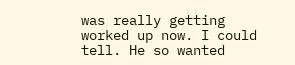was really getting worked up now. I could tell. He so wanted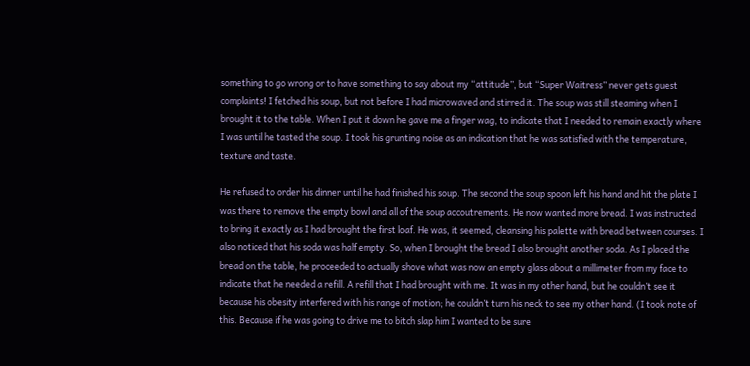something to go wrong or to have something to say about my “attitude”, but “Super Waitress” never gets guest complaints! I fetched his soup, but not before I had microwaved and stirred it. The soup was still steaming when I brought it to the table. When I put it down he gave me a finger wag, to indicate that I needed to remain exactly where I was until he tasted the soup. I took his grunting noise as an indication that he was satisfied with the temperature, texture and taste.

He refused to order his dinner until he had finished his soup. The second the soup spoon left his hand and hit the plate I was there to remove the empty bowl and all of the soup accoutrements. He now wanted more bread. I was instructed to bring it exactly as I had brought the first loaf. He was, it seemed, cleansing his palette with bread between courses. I also noticed that his soda was half empty. So, when I brought the bread I also brought another soda. As I placed the bread on the table, he proceeded to actually shove what was now an empty glass about a millimeter from my face to indicate that he needed a refill. A refill that I had brought with me. It was in my other hand, but he couldn’t see it because his obesity interfered with his range of motion; he couldn’t turn his neck to see my other hand. (I took note of this. Because if he was going to drive me to bitch slap him I wanted to be sure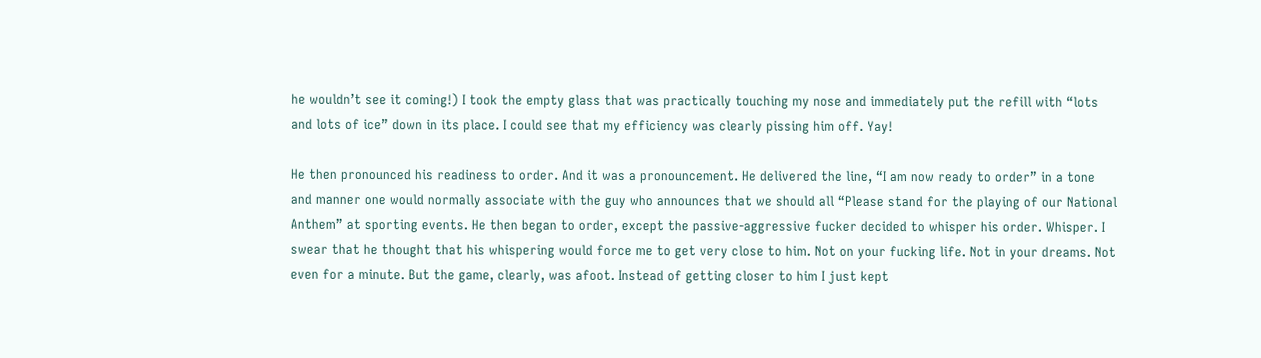he wouldn’t see it coming!) I took the empty glass that was practically touching my nose and immediately put the refill with “lots and lots of ice” down in its place. I could see that my efficiency was clearly pissing him off. Yay!

He then pronounced his readiness to order. And it was a pronouncement. He delivered the line, “I am now ready to order” in a tone and manner one would normally associate with the guy who announces that we should all “Please stand for the playing of our National Anthem” at sporting events. He then began to order, except the passive-aggressive fucker decided to whisper his order. Whisper. I swear that he thought that his whispering would force me to get very close to him. Not on your fucking life. Not in your dreams. Not even for a minute. But the game, clearly, was afoot. Instead of getting closer to him I just kept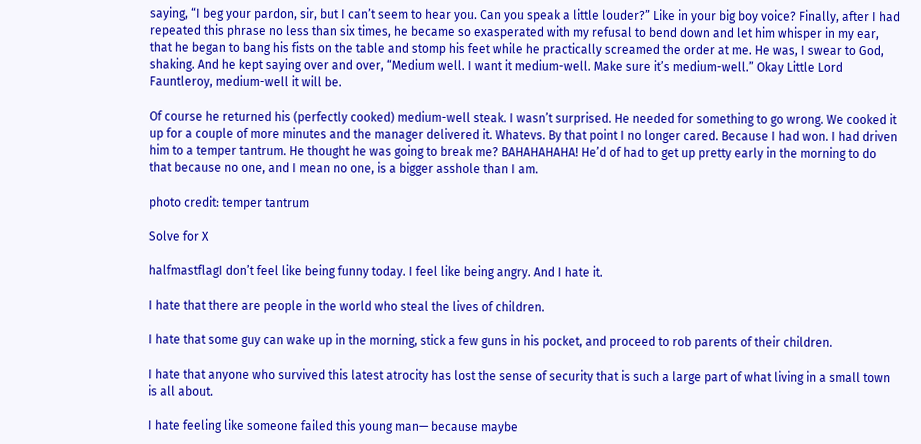saying, “I beg your pardon, sir, but I can’t seem to hear you. Can you speak a little louder?” Like in your big boy voice? Finally, after I had repeated this phrase no less than six times, he became so exasperated with my refusal to bend down and let him whisper in my ear, that he began to bang his fists on the table and stomp his feet while he practically screamed the order at me. He was, I swear to God, shaking. And he kept saying over and over, “Medium well. I want it medium-well. Make sure it’s medium-well.” Okay Little Lord Fauntleroy, medium-well it will be.

Of course he returned his (perfectly cooked) medium-well steak. I wasn’t surprised. He needed for something to go wrong. We cooked it up for a couple of more minutes and the manager delivered it. Whatevs. By that point I no longer cared. Because I had won. I had driven him to a temper tantrum. He thought he was going to break me? BAHAHAHAHA! He’d of had to get up pretty early in the morning to do that because no one, and I mean no one, is a bigger asshole than I am.

photo credit: temper tantrum

Solve for X

halfmastflagI don’t feel like being funny today. I feel like being angry. And I hate it.

I hate that there are people in the world who steal the lives of children.

I hate that some guy can wake up in the morning, stick a few guns in his pocket, and proceed to rob parents of their children.

I hate that anyone who survived this latest atrocity has lost the sense of security that is such a large part of what living in a small town is all about.

I hate feeling like someone failed this young man— because maybe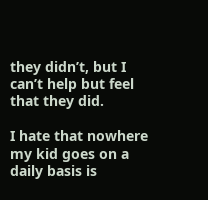they didn’t, but I can’t help but feel that they did.

I hate that nowhere my kid goes on a daily basis is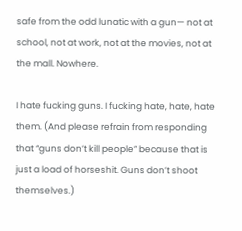safe from the odd lunatic with a gun— not at school, not at work, not at the movies, not at the mall. Nowhere.

I hate fucking guns. I fucking hate, hate, hate them. (And please refrain from responding that “guns don’t kill people” because that is just a load of horseshit. Guns don’t shoot themselves.)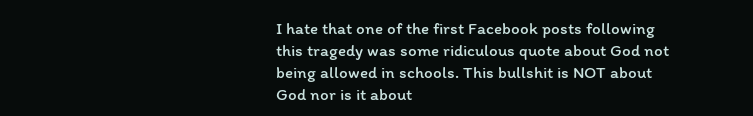I hate that one of the first Facebook posts following this tragedy was some ridiculous quote about God not being allowed in schools. This bullshit is NOT about God nor is it about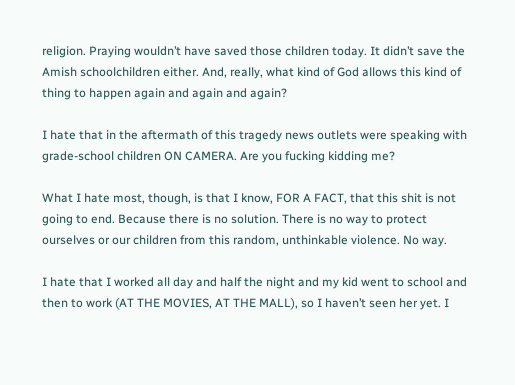religion. Praying wouldn’t have saved those children today. It didn’t save the Amish schoolchildren either. And, really, what kind of God allows this kind of thing to happen again and again and again?

I hate that in the aftermath of this tragedy news outlets were speaking with grade-school children ON CAMERA. Are you fucking kidding me?

What I hate most, though, is that I know, FOR A FACT, that this shit is not going to end. Because there is no solution. There is no way to protect ourselves or our children from this random, unthinkable violence. No way.

I hate that I worked all day and half the night and my kid went to school and then to work (AT THE MOVIES, AT THE MALL), so I haven’t seen her yet. I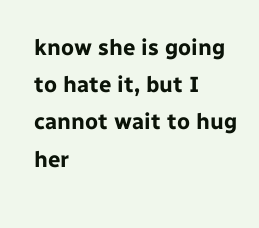know she is going to hate it, but I cannot wait to hug her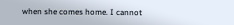when she comes home. I cannot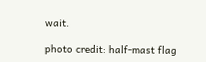wait.

photo credit: half-mast flag